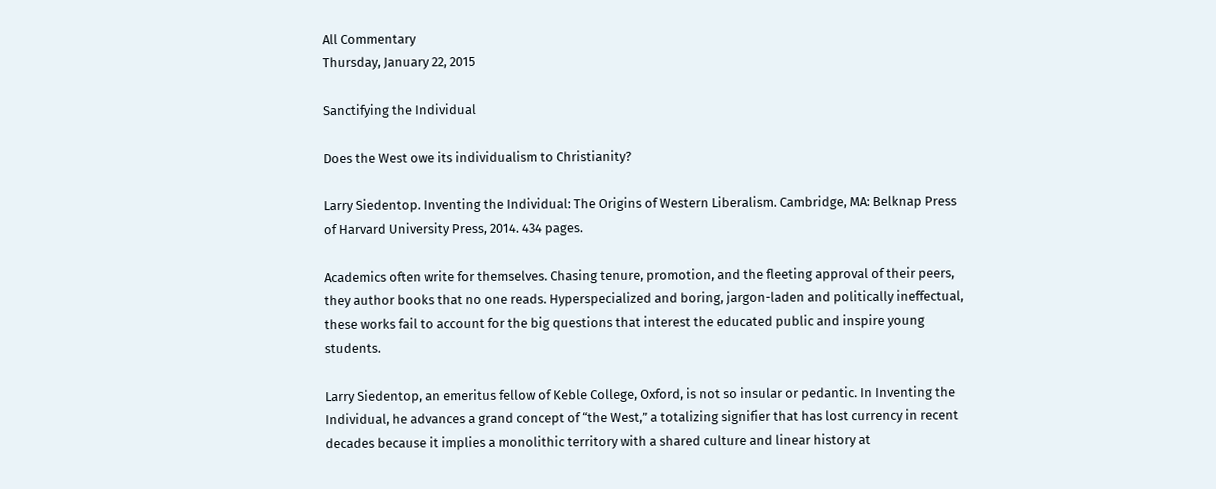All Commentary
Thursday, January 22, 2015

Sanctifying the Individual

Does the West owe its individualism to Christianity?

Larry Siedentop. Inventing the Individual: The Origins of Western Liberalism. Cambridge, MA: Belknap Press of Harvard University Press, 2014. 434 pages.

Academics often write for themselves. Chasing tenure, promotion, and the fleeting approval of their peers, they author books that no one reads. Hyperspecialized and boring, jargon-laden and politically ineffectual, these works fail to account for the big questions that interest the educated public and inspire young students.

Larry Siedentop, an emeritus fellow of Keble College, Oxford, is not so insular or pedantic. In Inventing the Individual, he advances a grand concept of “the West,” a totalizing signifier that has lost currency in recent decades because it implies a monolithic territory with a shared culture and linear history at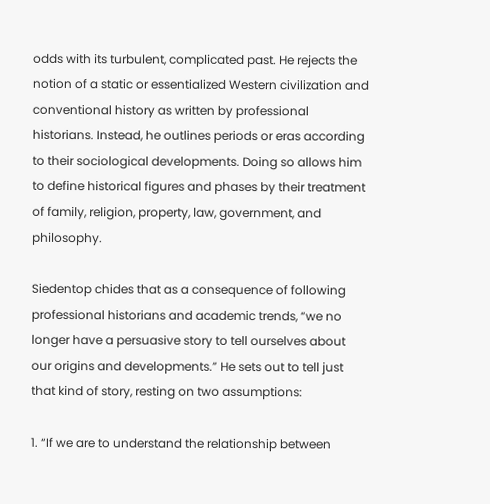odds with its turbulent, complicated past. He rejects the notion of a static or essentialized Western civilization and conventional history as written by professional historians. Instead, he outlines periods or eras according to their sociological developments. Doing so allows him to define historical figures and phases by their treatment of family, religion, property, law, government, and philosophy.

Siedentop chides that as a consequence of following professional historians and academic trends, “we no longer have a persuasive story to tell ourselves about our origins and developments.” He sets out to tell just that kind of story, resting on two assumptions:

1. “If we are to understand the relationship between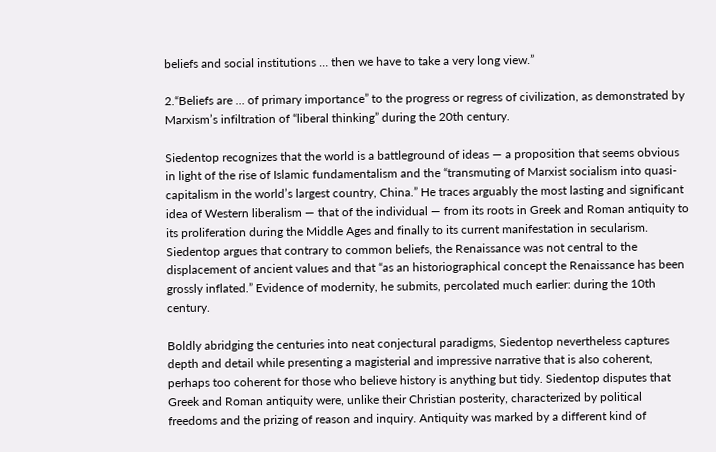beliefs and social institutions … then we have to take a very long view.”

2.“Beliefs are … of primary importance” to the progress or regress of civilization, as demonstrated by Marxism’s infiltration of “liberal thinking” during the 20th century.

Siedentop recognizes that the world is a battleground of ideas — a proposition that seems obvious in light of the rise of Islamic fundamentalism and the “transmuting of Marxist socialism into quasi-capitalism in the world’s largest country, China.” He traces arguably the most lasting and significant idea of Western liberalism — that of the individual — from its roots in Greek and Roman antiquity to its proliferation during the Middle Ages and finally to its current manifestation in secularism. Siedentop argues that contrary to common beliefs, the Renaissance was not central to the displacement of ancient values and that “as an historiographical concept the Renaissance has been grossly inflated.” Evidence of modernity, he submits, percolated much earlier: during the 10th century.

Boldly abridging the centuries into neat conjectural paradigms, Siedentop nevertheless captures depth and detail while presenting a magisterial and impressive narrative that is also coherent, perhaps too coherent for those who believe history is anything but tidy. Siedentop disputes that Greek and Roman antiquity were, unlike their Christian posterity, characterized by political freedoms and the prizing of reason and inquiry. Antiquity was marked by a different kind of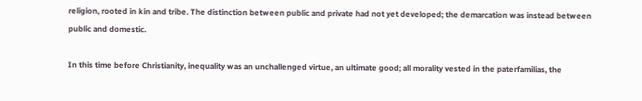religion, rooted in kin and tribe. The distinction between public and private had not yet developed; the demarcation was instead between public and domestic.

In this time before Christianity, inequality was an unchallenged virtue, an ultimate good; all morality vested in the paterfamilias, the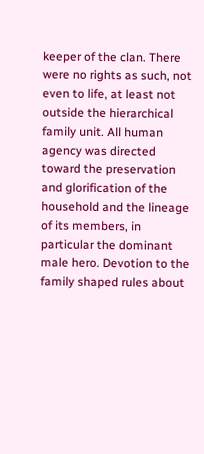keeper of the clan. There were no rights as such, not even to life, at least not outside the hierarchical family unit. All human agency was directed toward the preservation and glorification of the household and the lineage of its members, in particular the dominant male hero. Devotion to the family shaped rules about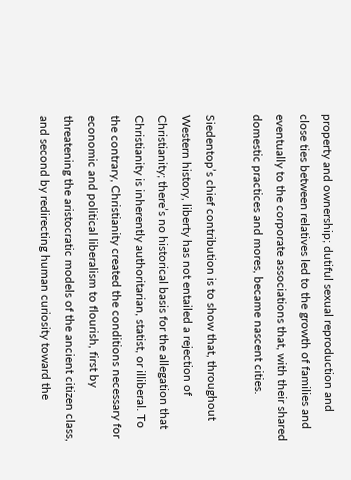property and ownership; dutiful sexual reproduction and close ties between relatives led to the growth of families and eventually to the corporate associations that, with their shared domestic practices and mores, became nascent cities.

Siedentop’s chief contribution is to show that, throughout Western history, liberty has not entailed a rejection of Christianity; there’s no historical basis for the allegation that Christianity is inherently authoritarian, statist, or illiberal. To the contrary, Christianity created the conditions necessary for economic and political liberalism to flourish, first by threatening the aristocratic models of the ancient citizen class, and second by redirecting human curiosity toward the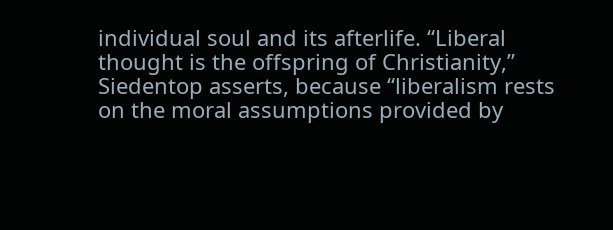individual soul and its afterlife. “Liberal thought is the offspring of Christianity,” Siedentop asserts, because “liberalism rests on the moral assumptions provided by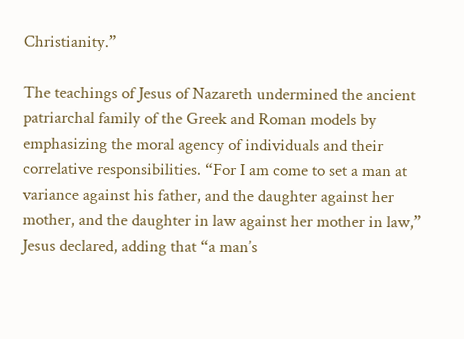Christianity.”

The teachings of Jesus of Nazareth undermined the ancient patriarchal family of the Greek and Roman models by emphasizing the moral agency of individuals and their correlative responsibilities. “For I am come to set a man at variance against his father, and the daughter against her mother, and the daughter in law against her mother in law,” Jesus declared, adding that “a man’s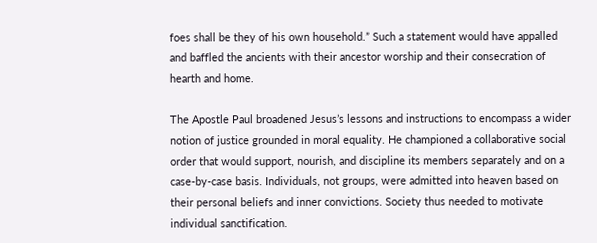foes shall be they of his own household.” Such a statement would have appalled and baffled the ancients with their ancestor worship and their consecration of hearth and home.

The Apostle Paul broadened Jesus’s lessons and instructions to encompass a wider notion of justice grounded in moral equality. He championed a collaborative social order that would support, nourish, and discipline its members separately and on a case-by-case basis. Individuals, not groups, were admitted into heaven based on their personal beliefs and inner convictions. Society thus needed to motivate individual sanctification.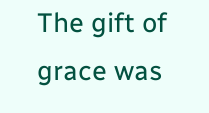The gift of grace was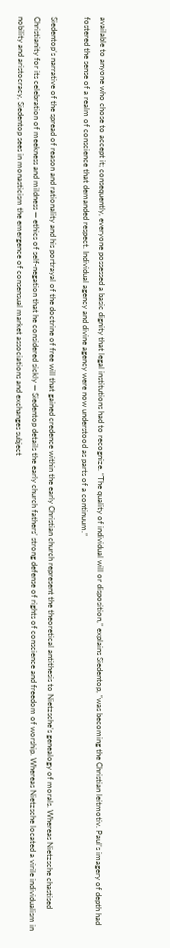available to anyone who chose to accept it; consequently, everyone possessed a basic dignity that legal institutions had to recognize. “The quality of individual will or disposition,” explains Siedentop, “was becoming the Christian leitmotiv. Paul’s imagery of depth had fostered the sense of a realm of conscience that demanded respect. Individual agency and divine agency were now understood as parts of a continuum.”

Siedentop’s narrative of the spread of reason and rationality and his portrayal of the doctrine of free will that gained credence within the early Christian church represent the theoretical antithesis to Nietzsche’s genealogy of morals. Whereas Nietzsche chastised Christianity for its celebration of meekness and mildness — ethics of self-negation that he considered sickly — Siedentop details the early church fathers’ strong defense of rights of conscience and freedom of worship. Whereas Nietzsche located a virile individualism in nobility and aristocracy, Siedentop sees in monasticism the emergence of consensual market associations and exchanges subject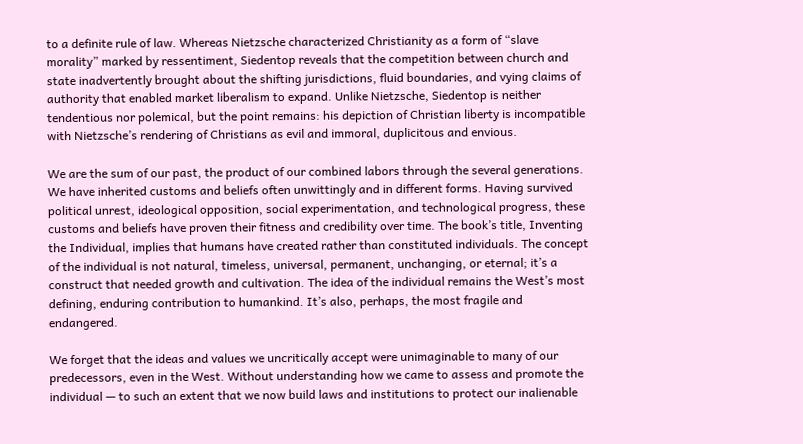to a definite rule of law. Whereas Nietzsche characterized Christianity as a form of “slave morality” marked by ressentiment, Siedentop reveals that the competition between church and state inadvertently brought about the shifting jurisdictions, fluid boundaries, and vying claims of authority that enabled market liberalism to expand. Unlike Nietzsche, Siedentop is neither tendentious nor polemical, but the point remains: his depiction of Christian liberty is incompatible with Nietzsche’s rendering of Christians as evil and immoral, duplicitous and envious.

We are the sum of our past, the product of our combined labors through the several generations. We have inherited customs and beliefs often unwittingly and in different forms. Having survived political unrest, ideological opposition, social experimentation, and technological progress, these customs and beliefs have proven their fitness and credibility over time. The book’s title, Inventing the Individual, implies that humans have created rather than constituted individuals. The concept of the individual is not natural, timeless, universal, permanent, unchanging, or eternal; it’s a construct that needed growth and cultivation. The idea of the individual remains the West’s most defining, enduring contribution to humankind. It’s also, perhaps, the most fragile and endangered.

We forget that the ideas and values we uncritically accept were unimaginable to many of our predecessors, even in the West. Without understanding how we came to assess and promote the individual — to such an extent that we now build laws and institutions to protect our inalienable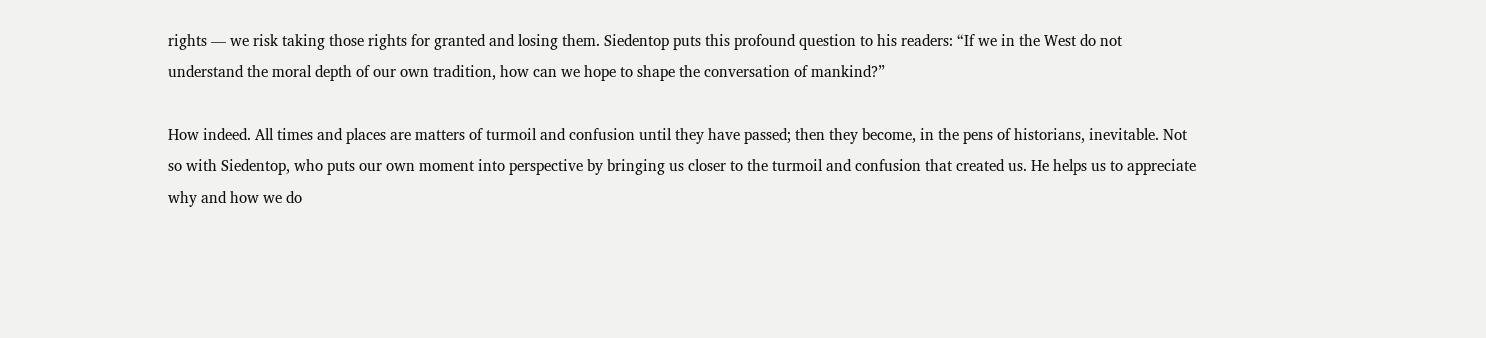rights — we risk taking those rights for granted and losing them. Siedentop puts this profound question to his readers: “If we in the West do not understand the moral depth of our own tradition, how can we hope to shape the conversation of mankind?”

How indeed. All times and places are matters of turmoil and confusion until they have passed; then they become, in the pens of historians, inevitable. Not so with Siedentop, who puts our own moment into perspective by bringing us closer to the turmoil and confusion that created us. He helps us to appreciate why and how we do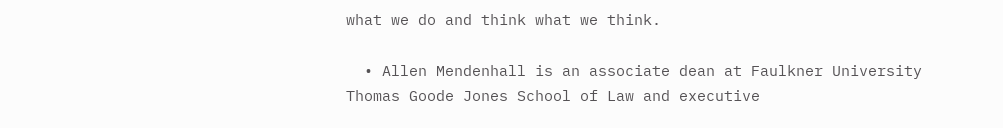what we do and think what we think.

  • Allen Mendenhall is an associate dean at Faulkner University Thomas Goode Jones School of Law and executive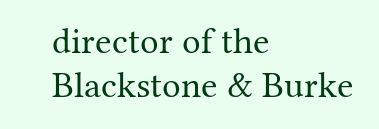director of the Blackstone & Burke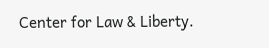Center for Law & Liberty.